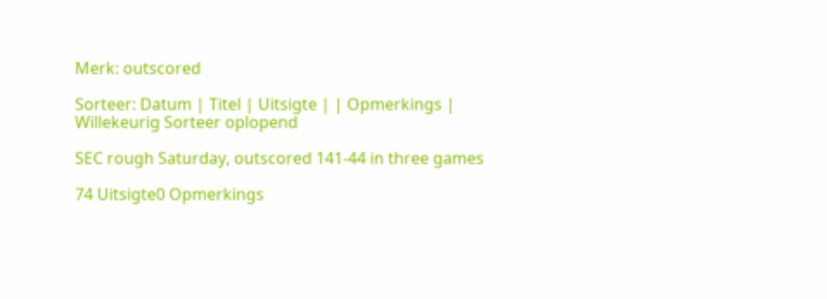Merk: outscored

Sorteer: Datum | Titel | Uitsigte | | Opmerkings | Willekeurig Sorteer oplopend

SEC rough Saturday, outscored 141-44 in three games

74 Uitsigte0 Opmerkings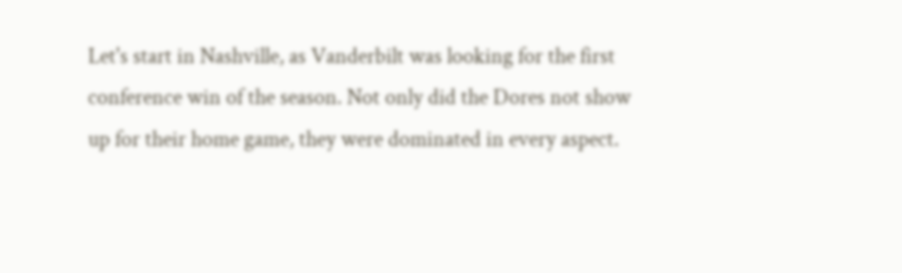Let's start in Nashville, as Vanderbilt was looking for the first conference win of the season. Not only did the Dores not show up for their home game, they were dominated in every aspect.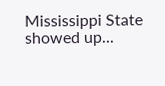Mississippi State showed up...